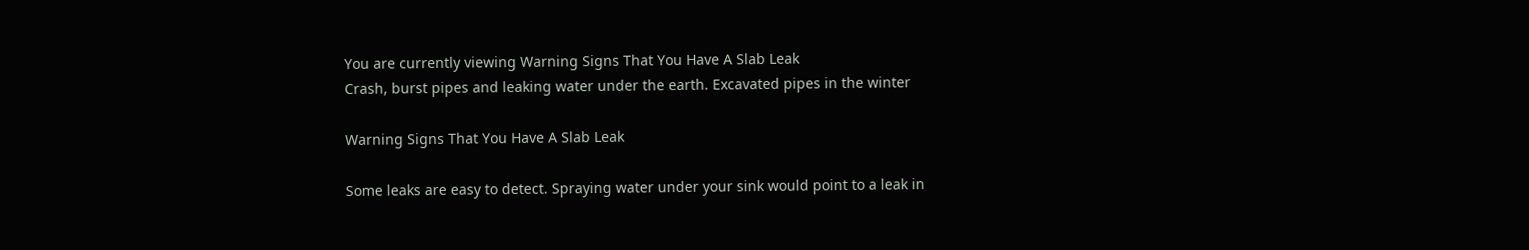You are currently viewing Warning Signs That You Have A Slab Leak
Crash, burst pipes and leaking water under the earth. Excavated pipes in the winter

Warning Signs That You Have A Slab Leak

Some leaks are easy to detect. Spraying water under your sink would point to a leak in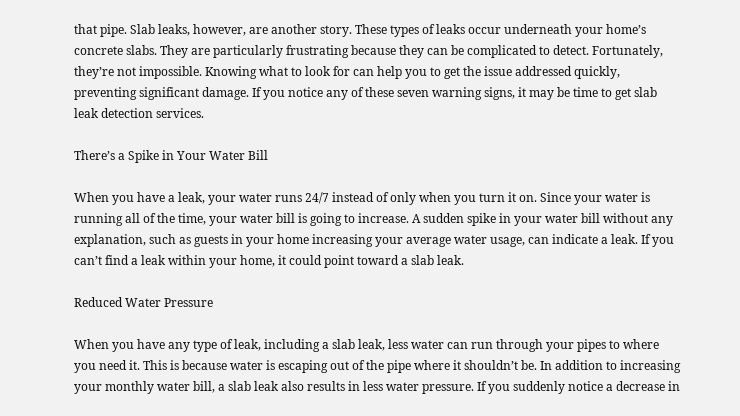that pipe. Slab leaks, however, are another story. These types of leaks occur underneath your home’s concrete slabs. They are particularly frustrating because they can be complicated to detect. Fortunately, they’re not impossible. Knowing what to look for can help you to get the issue addressed quickly, preventing significant damage. If you notice any of these seven warning signs, it may be time to get slab leak detection services.

There’s a Spike in Your Water Bill

When you have a leak, your water runs 24/7 instead of only when you turn it on. Since your water is running all of the time, your water bill is going to increase. A sudden spike in your water bill without any explanation, such as guests in your home increasing your average water usage, can indicate a leak. If you can’t find a leak within your home, it could point toward a slab leak.

Reduced Water Pressure

When you have any type of leak, including a slab leak, less water can run through your pipes to where you need it. This is because water is escaping out of the pipe where it shouldn’t be. In addition to increasing your monthly water bill, a slab leak also results in less water pressure. If you suddenly notice a decrease in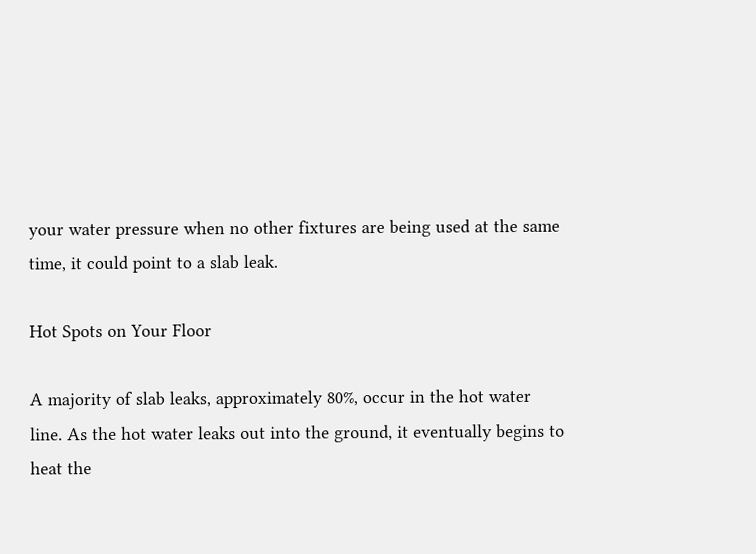your water pressure when no other fixtures are being used at the same time, it could point to a slab leak.

Hot Spots on Your Floor

A majority of slab leaks, approximately 80%, occur in the hot water line. As the hot water leaks out into the ground, it eventually begins to heat the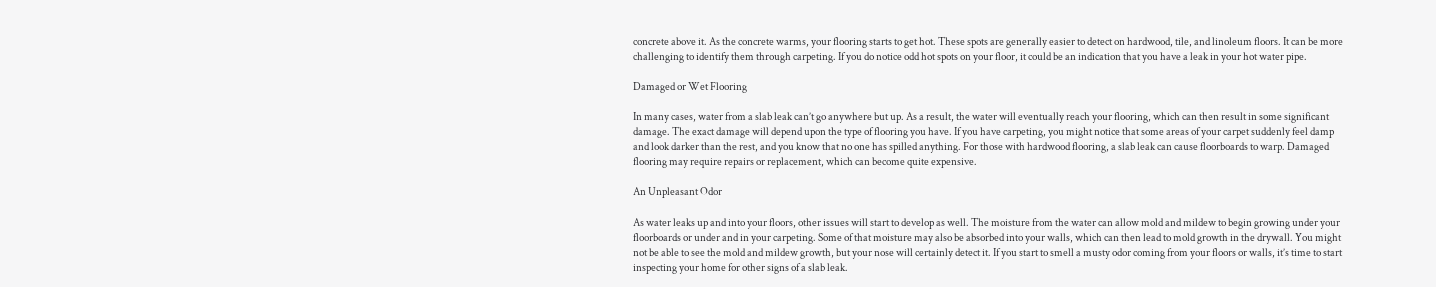concrete above it. As the concrete warms, your flooring starts to get hot. These spots are generally easier to detect on hardwood, tile, and linoleum floors. It can be more challenging to identify them through carpeting. If you do notice odd hot spots on your floor, it could be an indication that you have a leak in your hot water pipe.

Damaged or Wet Flooring

In many cases, water from a slab leak can’t go anywhere but up. As a result, the water will eventually reach your flooring, which can then result in some significant damage. The exact damage will depend upon the type of flooring you have. If you have carpeting, you might notice that some areas of your carpet suddenly feel damp and look darker than the rest, and you know that no one has spilled anything. For those with hardwood flooring, a slab leak can cause floorboards to warp. Damaged flooring may require repairs or replacement, which can become quite expensive.

An Unpleasant Odor

As water leaks up and into your floors, other issues will start to develop as well. The moisture from the water can allow mold and mildew to begin growing under your floorboards or under and in your carpeting. Some of that moisture may also be absorbed into your walls, which can then lead to mold growth in the drywall. You might not be able to see the mold and mildew growth, but your nose will certainly detect it. If you start to smell a musty odor coming from your floors or walls, it’s time to start inspecting your home for other signs of a slab leak.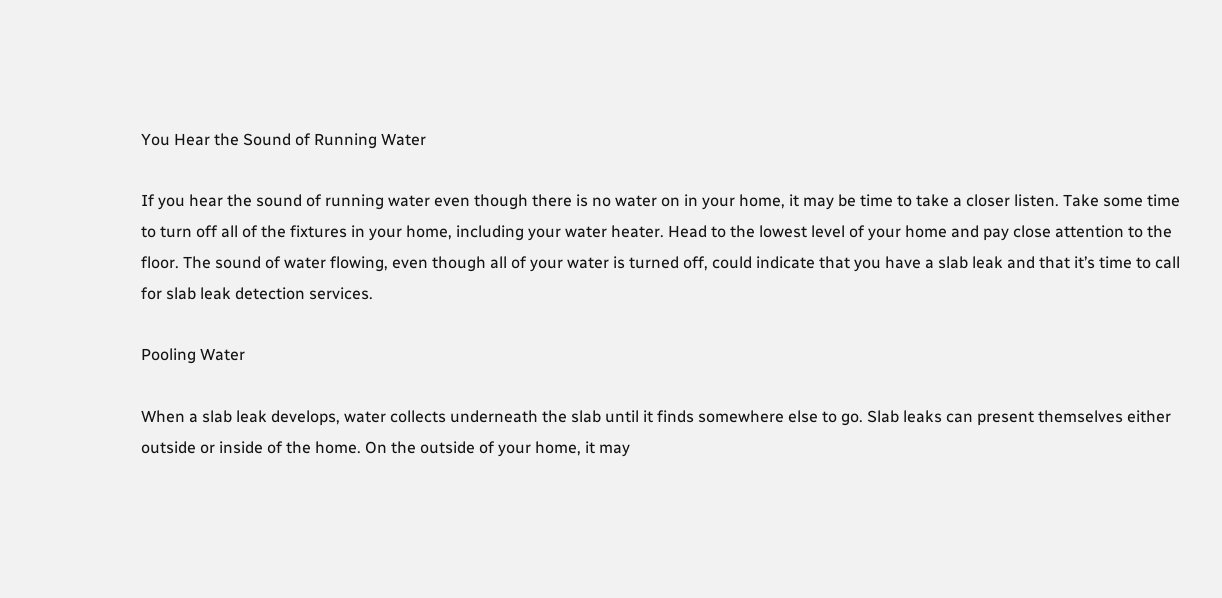You Hear the Sound of Running Water

If you hear the sound of running water even though there is no water on in your home, it may be time to take a closer listen. Take some time to turn off all of the fixtures in your home, including your water heater. Head to the lowest level of your home and pay close attention to the floor. The sound of water flowing, even though all of your water is turned off, could indicate that you have a slab leak and that it’s time to call for slab leak detection services.

Pooling Water

When a slab leak develops, water collects underneath the slab until it finds somewhere else to go. Slab leaks can present themselves either outside or inside of the home. On the outside of your home, it may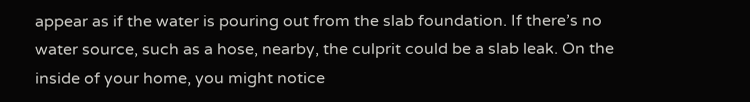appear as if the water is pouring out from the slab foundation. If there’s no water source, such as a hose, nearby, the culprit could be a slab leak. On the inside of your home, you might notice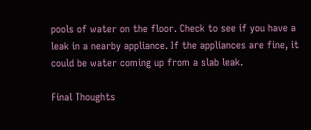pools of water on the floor. Check to see if you have a leak in a nearby appliance. If the appliances are fine, it could be water coming up from a slab leak.

Final Thoughts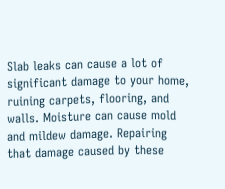Slab leaks can cause a lot of significant damage to your home, ruining carpets, flooring, and walls. Moisture can cause mold and mildew damage. Repairing that damage caused by these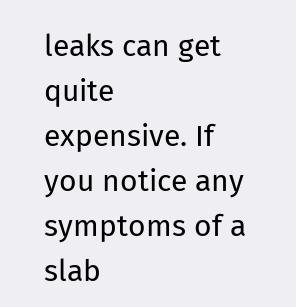leaks can get quite expensive. If you notice any symptoms of a slab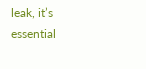leak, it’s essential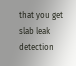that you get slab leak detection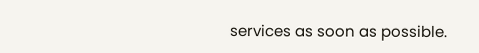services as soon as possible.